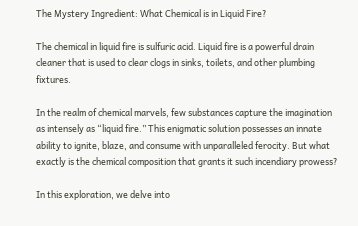The Mystery Ingredient: What Chemical is in Liquid Fire?

The chemical in liquid fire is sulfuric acid. Liquid fire is a powerful drain cleaner that is used to clear clogs in sinks, toilets, and other plumbing fixtures.

In the realm of chemical marvels, few substances capture the imagination as intensely as “liquid fire.” This enigmatic solution possesses an innate ability to ignite, blaze, and consume with unparalleled ferocity. But what exactly is the chemical composition that grants it such incendiary prowess?

In this exploration, we delve into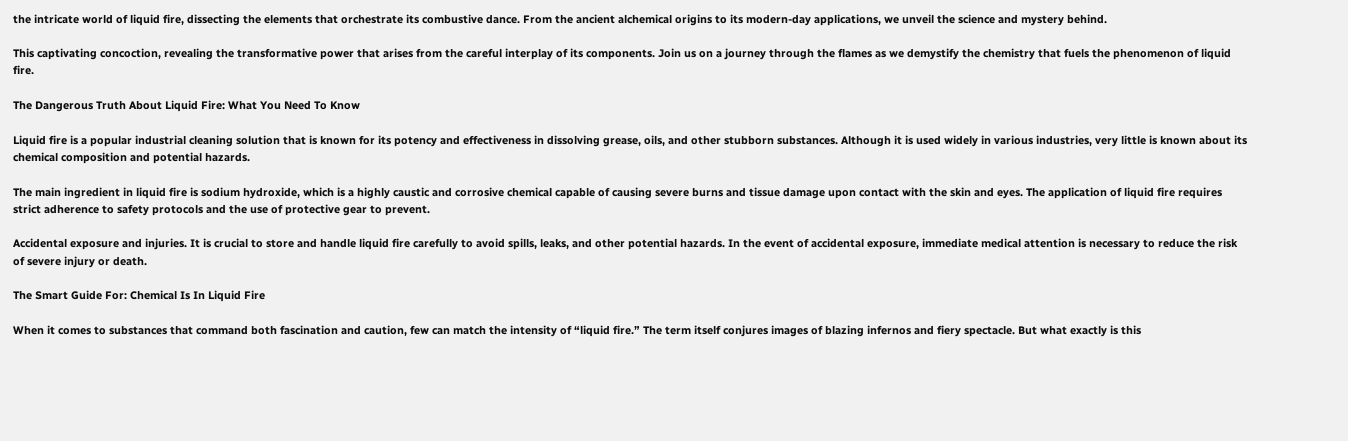the intricate world of liquid fire, dissecting the elements that orchestrate its combustive dance. From the ancient alchemical origins to its modern-day applications, we unveil the science and mystery behind.

This captivating concoction, revealing the transformative power that arises from the careful interplay of its components. Join us on a journey through the flames as we demystify the chemistry that fuels the phenomenon of liquid fire.

The Dangerous Truth About Liquid Fire: What You Need To Know

Liquid fire is a popular industrial cleaning solution that is known for its potency and effectiveness in dissolving grease, oils, and other stubborn substances. Although it is used widely in various industries, very little is known about its chemical composition and potential hazards.

The main ingredient in liquid fire is sodium hydroxide, which is a highly caustic and corrosive chemical capable of causing severe burns and tissue damage upon contact with the skin and eyes. The application of liquid fire requires strict adherence to safety protocols and the use of protective gear to prevent.

Accidental exposure and injuries. It is crucial to store and handle liquid fire carefully to avoid spills, leaks, and other potential hazards. In the event of accidental exposure, immediate medical attention is necessary to reduce the risk of severe injury or death.

The Smart Guide For: Chemical Is In Liquid Fire

When it comes to substances that command both fascination and caution, few can match the intensity of “liquid fire.” The term itself conjures images of blazing infernos and fiery spectacle. But what exactly is this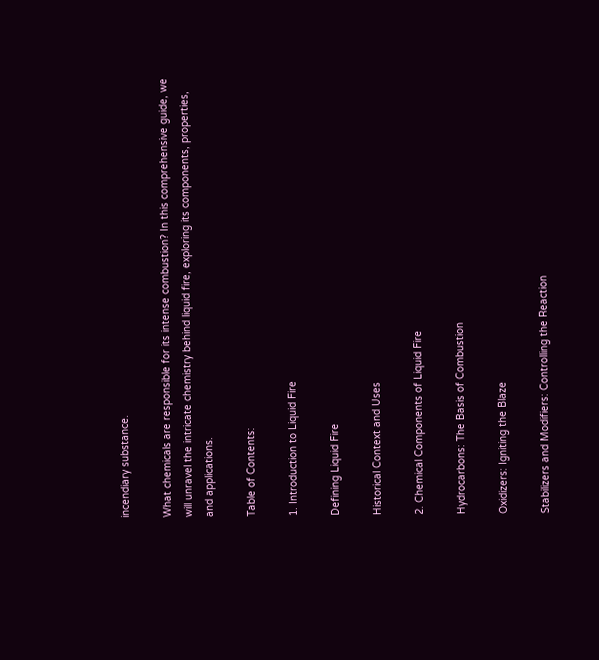incendiary substance.

What chemicals are responsible for its intense combustion? In this comprehensive guide, we will unravel the intricate chemistry behind liquid fire, exploring its components, properties, and applications.

Table of Contents:

1. Introduction to Liquid Fire

Defining Liquid Fire

Historical Context and Uses

2. Chemical Components of Liquid Fire

Hydrocarbons: The Basis of Combustion

Oxidizers: Igniting the Blaze

Stabilizers and Modifiers: Controlling the Reaction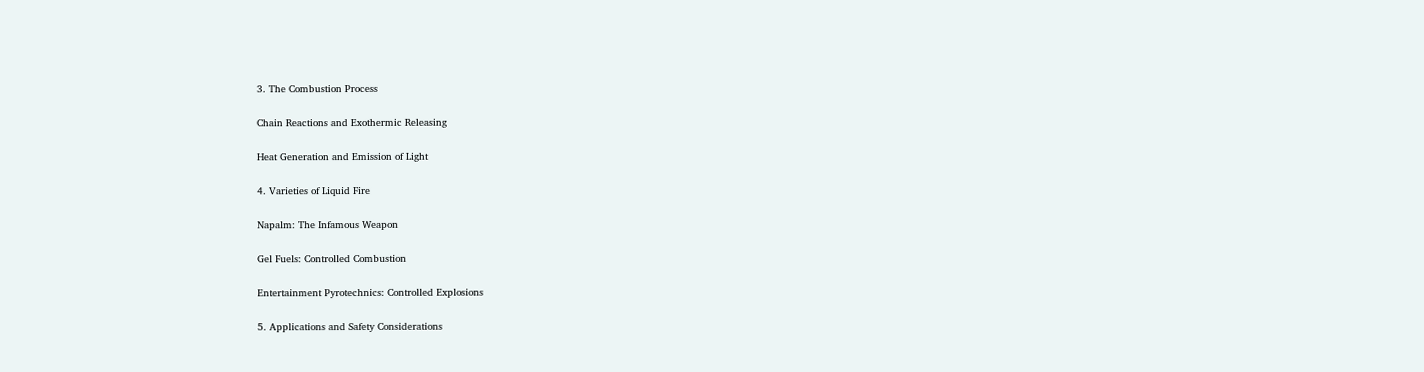3. The Combustion Process

Chain Reactions and Exothermic Releasing

Heat Generation and Emission of Light

4. Varieties of Liquid Fire

Napalm: The Infamous Weapon

Gel Fuels: Controlled Combustion

Entertainment Pyrotechnics: Controlled Explosions

5. Applications and Safety Considerations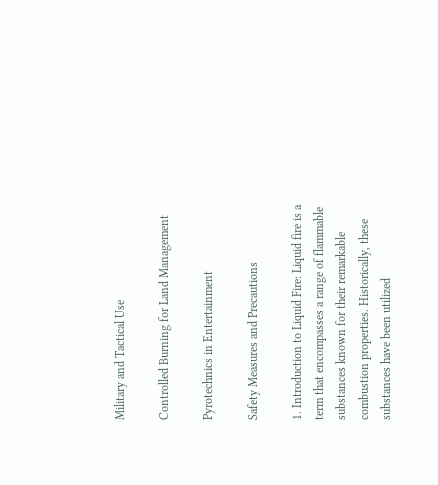Military and Tactical Use

Controlled Burning for Land Management

Pyrotechnics in Entertainment

Safety Measures and Precautions

1. Introduction to Liquid Fire: Liquid fire is a term that encompasses a range of flammable substances known for their remarkable combustion properties. Historically, these substances have been utilized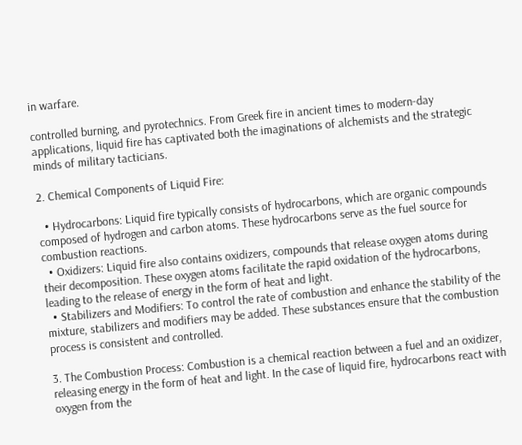in warfare.

controlled burning, and pyrotechnics. From Greek fire in ancient times to modern-day applications, liquid fire has captivated both the imaginations of alchemists and the strategic minds of military tacticians.

2. Chemical Components of Liquid Fire:

  • Hydrocarbons: Liquid fire typically consists of hydrocarbons, which are organic compounds composed of hydrogen and carbon atoms. These hydrocarbons serve as the fuel source for combustion reactions.
  • Oxidizers: Liquid fire also contains oxidizers, compounds that release oxygen atoms during their decomposition. These oxygen atoms facilitate the rapid oxidation of the hydrocarbons, leading to the release of energy in the form of heat and light.
  • Stabilizers and Modifiers: To control the rate of combustion and enhance the stability of the mixture, stabilizers and modifiers may be added. These substances ensure that the combustion process is consistent and controlled.

3. The Combustion Process: Combustion is a chemical reaction between a fuel and an oxidizer, releasing energy in the form of heat and light. In the case of liquid fire, hydrocarbons react with oxygen from the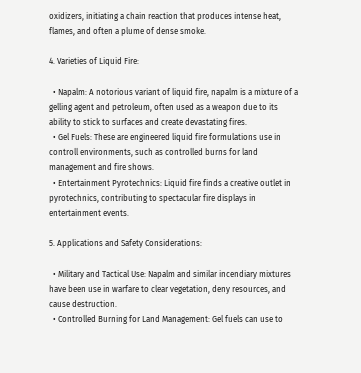oxidizers, initiating a chain reaction that produces intense heat, flames, and often a plume of dense smoke.

4. Varieties of Liquid Fire:

  • Napalm: A notorious variant of liquid fire, napalm is a mixture of a gelling agent and petroleum, often used as a weapon due to its ability to stick to surfaces and create devastating fires.
  • Gel Fuels: These are engineered liquid fire formulations use in controll environments, such as controlled burns for land management and fire shows.
  • Entertainment Pyrotechnics: Liquid fire finds a creative outlet in pyrotechnics, contributing to spectacular fire displays in entertainment events.

5. Applications and Safety Considerations:

  • Military and Tactical Use: Napalm and similar incendiary mixtures have been use in warfare to clear vegetation, deny resources, and cause destruction.
  • Controlled Burning for Land Management: Gel fuels can use to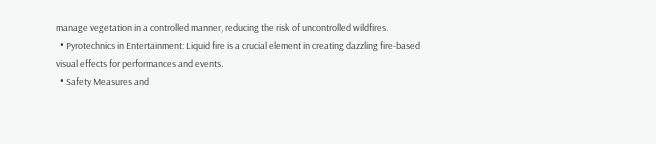manage vegetation in a controlled manner, reducing the risk of uncontrolled wildfires.
  • Pyrotechnics in Entertainment: Liquid fire is a crucial element in creating dazzling fire-based visual effects for performances and events.
  • Safety Measures and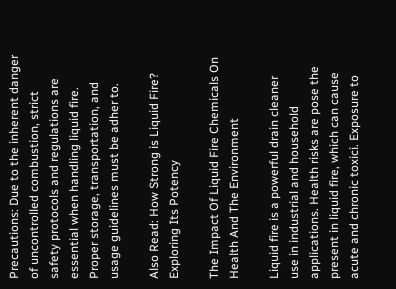Precautions: Due to the inherent danger of uncontrolled combustion, strict safety protocols and regulations are essential when handling liquid fire. Proper storage, transportation, and usage guidelines must be adher to.

Also Read: How Strong is Liquid Fire? Exploring Its Potency

The Impact Of Liquid Fire Chemicals On Health And The Environment

Liquid fire is a powerful drain cleaner use in industrial and household applications. Health risks are pose the present in liquid fire, which can cause acute and chronic toxici. Exposure to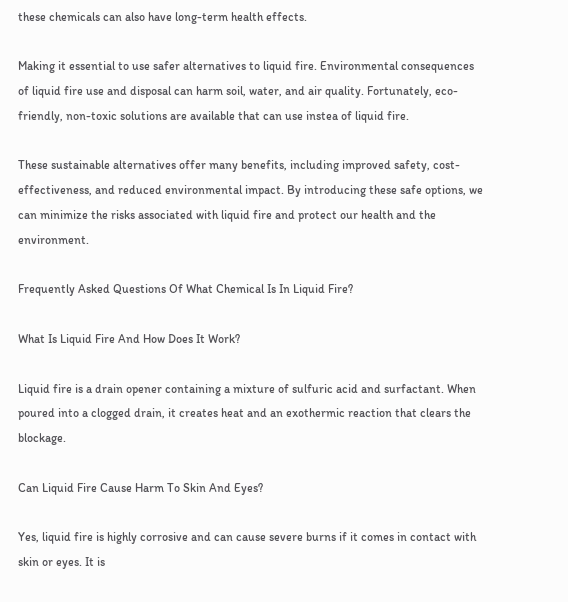these chemicals can also have long-term health effects.

Making it essential to use safer alternatives to liquid fire. Environmental consequences of liquid fire use and disposal can harm soil, water, and air quality. Fortunately, eco-friendly, non-toxic solutions are available that can use instea of liquid fire.

These sustainable alternatives offer many benefits, including improved safety, cost-effectiveness, and reduced environmental impact. By introducing these safe options, we can minimize the risks associated with liquid fire and protect our health and the environment.

Frequently Asked Questions Of What Chemical Is In Liquid Fire?

What Is Liquid Fire And How Does It Work?

Liquid fire is a drain opener containing a mixture of sulfuric acid and surfactant. When poured into a clogged drain, it creates heat and an exothermic reaction that clears the blockage.

Can Liquid Fire Cause Harm To Skin And Eyes?

Yes, liquid fire is highly corrosive and can cause severe burns if it comes in contact with skin or eyes. It is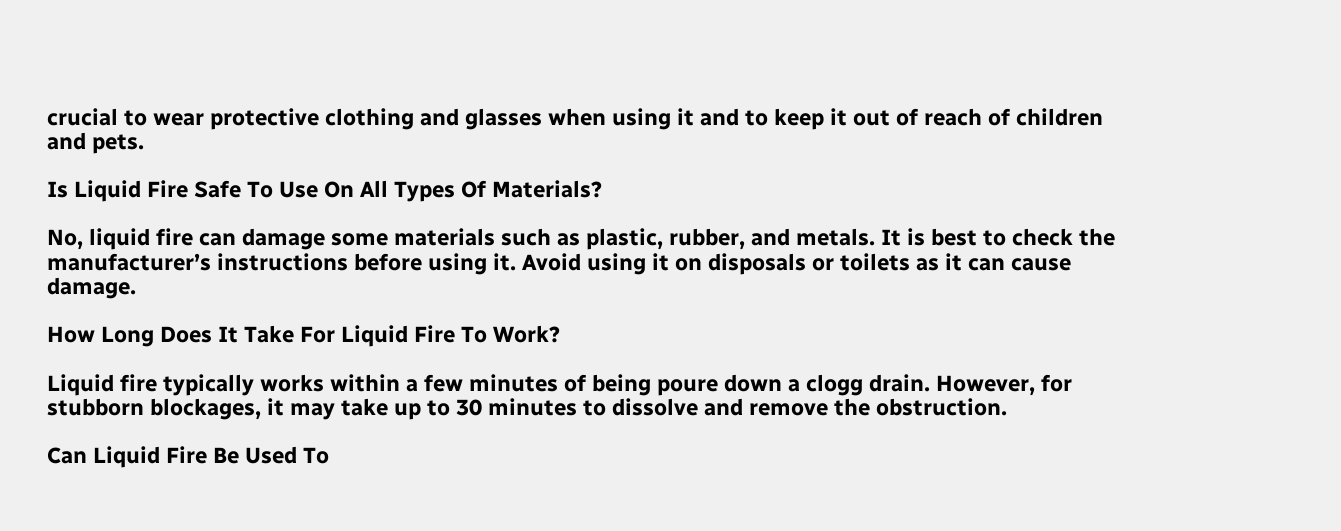crucial to wear protective clothing and glasses when using it and to keep it out of reach of children and pets.

Is Liquid Fire Safe To Use On All Types Of Materials?

No, liquid fire can damage some materials such as plastic, rubber, and metals. It is best to check the manufacturer’s instructions before using it. Avoid using it on disposals or toilets as it can cause damage.

How Long Does It Take For Liquid Fire To Work?

Liquid fire typically works within a few minutes of being poure down a clogg drain. However, for stubborn blockages, it may take up to 30 minutes to dissolve and remove the obstruction.

Can Liquid Fire Be Used To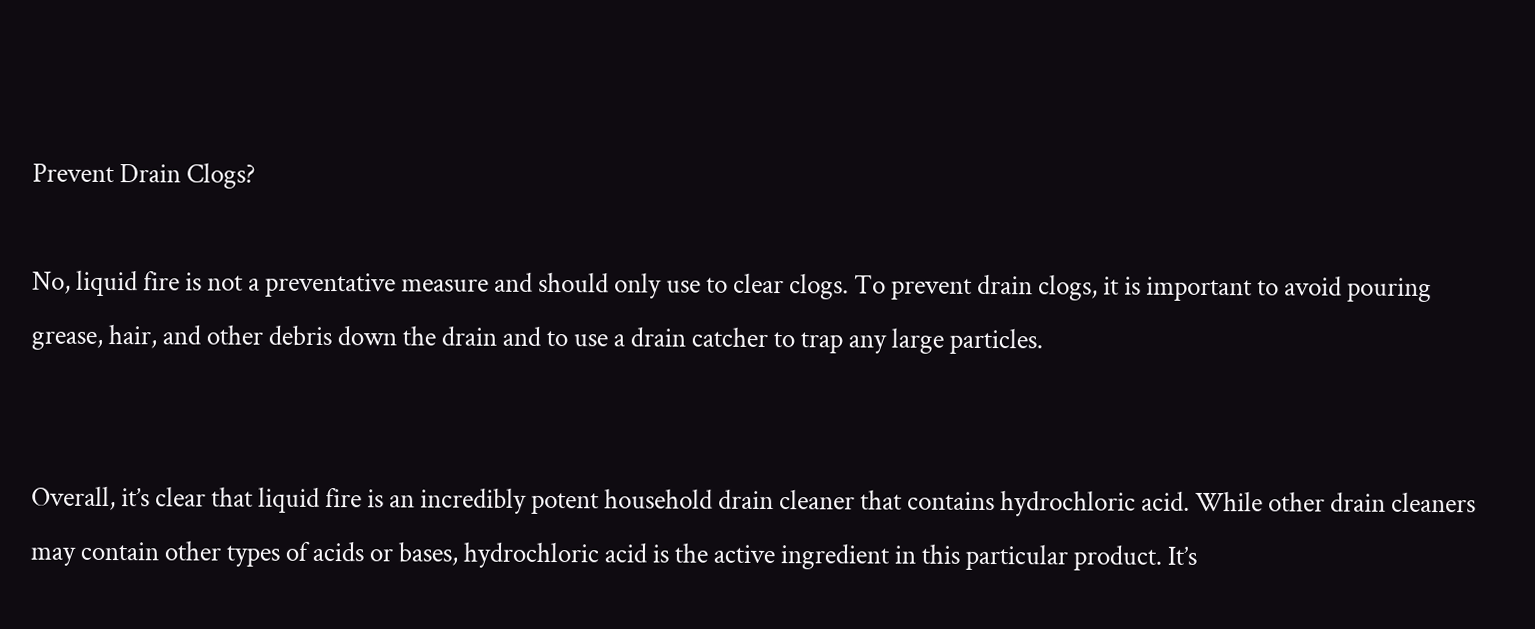Prevent Drain Clogs?

No, liquid fire is not a preventative measure and should only use to clear clogs. To prevent drain clogs, it is important to avoid pouring grease, hair, and other debris down the drain and to use a drain catcher to trap any large particles.


Overall, it’s clear that liquid fire is an incredibly potent household drain cleaner that contains hydrochloric acid. While other drain cleaners may contain other types of acids or bases, hydrochloric acid is the active ingredient in this particular product. It’s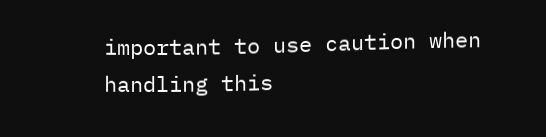important to use caution when handling this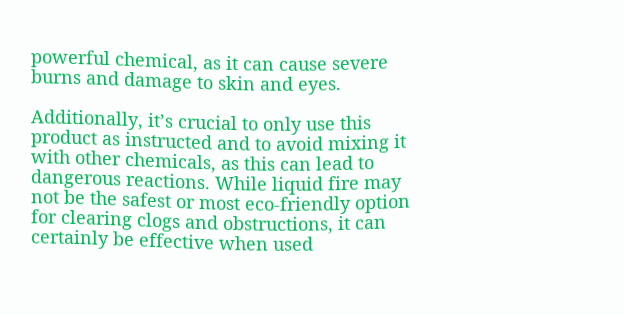powerful chemical, as it can cause severe burns and damage to skin and eyes.

Additionally, it’s crucial to only use this product as instructed and to avoid mixing it with other chemicals, as this can lead to dangerous reactions. While liquid fire may not be the safest or most eco-friendly option for clearing clogs and obstructions, it can certainly be effective when used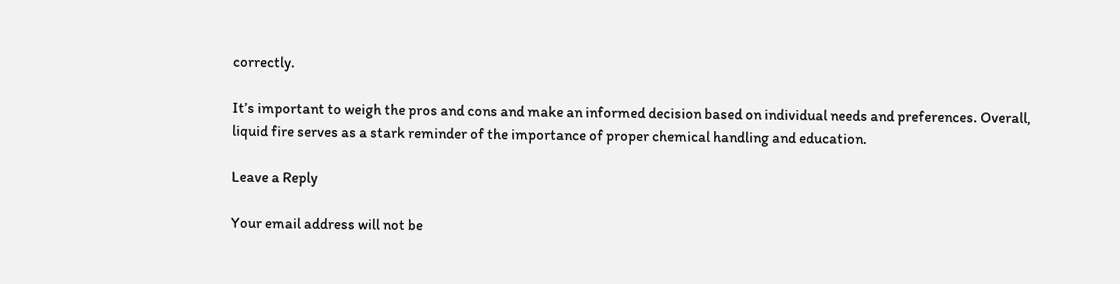correctly.

It’s important to weigh the pros and cons and make an informed decision based on individual needs and preferences. Overall, liquid fire serves as a stark reminder of the importance of proper chemical handling and education.

Leave a Reply

Your email address will not be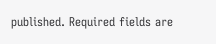published. Required fields are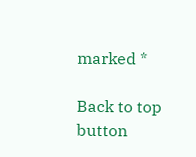marked *

Back to top button